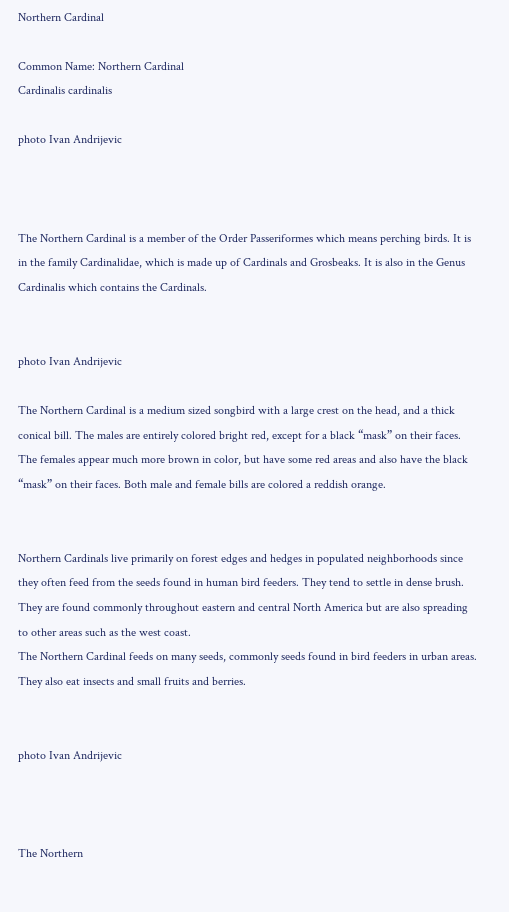Northern Cardinal

Common Name: Northern Cardinal
Cardinalis cardinalis

photo Ivan Andrijevic



The Northern Cardinal is a member of the Order Passeriformes which means perching birds. It is in the family Cardinalidae, which is made up of Cardinals and Grosbeaks. It is also in the Genus Cardinalis which contains the Cardinals.


photo Ivan Andrijevic

The Northern Cardinal is a medium sized songbird with a large crest on the head, and a thick conical bill. The males are entirely colored bright red, except for a black “mask” on their faces. The females appear much more brown in color, but have some red areas and also have the black “mask” on their faces. Both male and female bills are colored a reddish orange.


Northern Cardinals live primarily on forest edges and hedges in populated neighborhoods since they often feed from the seeds found in human bird feeders. They tend to settle in dense brush. They are found commonly throughout eastern and central North America but are also spreading to other areas such as the west coast.
The Northern Cardinal feeds on many seeds, commonly seeds found in bird feeders in urban areas. They also eat insects and small fruits and berries.


photo Ivan Andrijevic



The Northern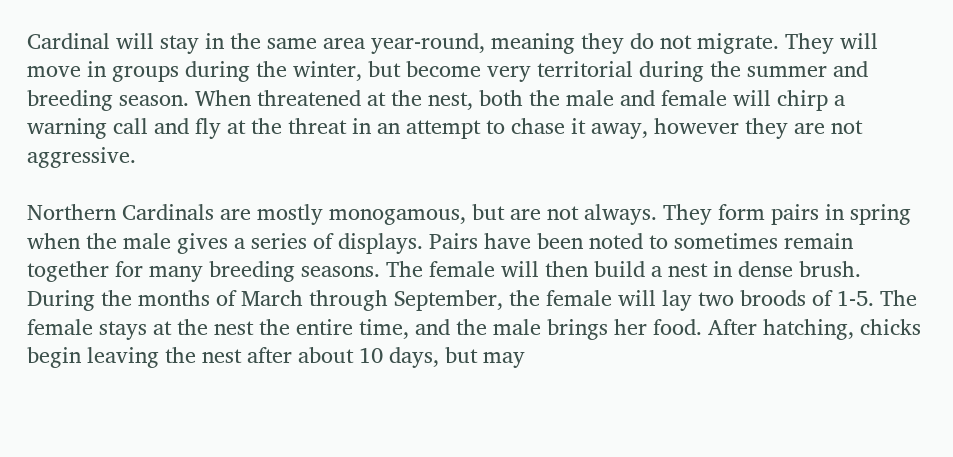Cardinal will stay in the same area year-round, meaning they do not migrate. They will move in groups during the winter, but become very territorial during the summer and breeding season. When threatened at the nest, both the male and female will chirp a warning call and fly at the threat in an attempt to chase it away, however they are not aggressive.

Northern Cardinals are mostly monogamous, but are not always. They form pairs in spring when the male gives a series of displays. Pairs have been noted to sometimes remain together for many breeding seasons. The female will then build a nest in dense brush. During the months of March through September, the female will lay two broods of 1-5. The female stays at the nest the entire time, and the male brings her food. After hatching, chicks begin leaving the nest after about 10 days, but may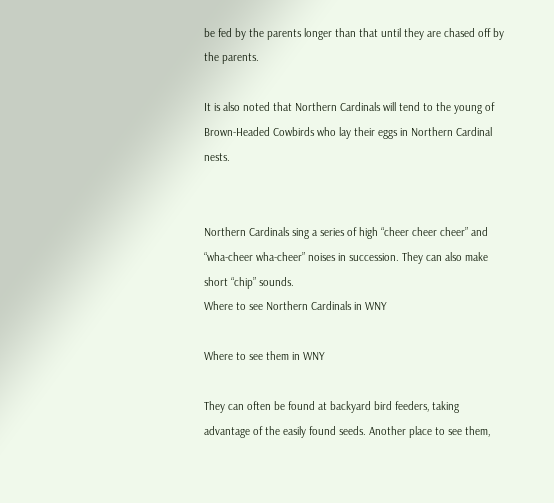be fed by the parents longer than that until they are chased off by the parents.

It is also noted that Northern Cardinals will tend to the young of Brown-Headed Cowbirds who lay their eggs in Northern Cardinal nests.


Northern Cardinals sing a series of high “cheer cheer cheer” and “wha-cheer wha-cheer” noises in succession. They can also make short “chip” sounds.
Where to see Northern Cardinals in WNY

Where to see them in WNY

They can often be found at backyard bird feeders, taking advantage of the easily found seeds. Another place to see them,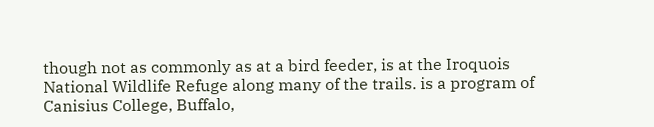though not as commonly as at a bird feeder, is at the Iroquois National Wildlife Refuge along many of the trails. is a program of Canisius College, Buffalo,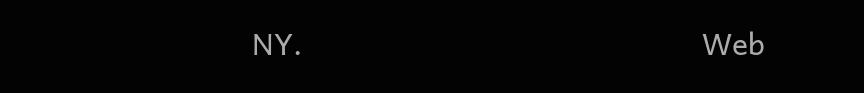NY.                                                  Web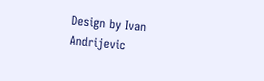Design by Ivan Andrijevic